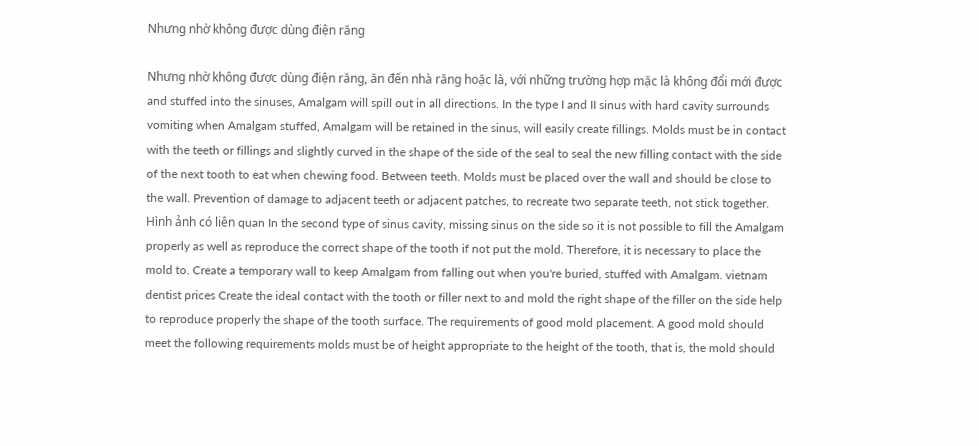Nhưng nhờ không được dùng điện răng

Nhưng nhờ không được dùng điện răng, ăn đến nhà răng hoặc là, với những trường hợp mặc là không đổi mới được and stuffed into the sinuses, Amalgam will spill out in all directions. In the type I and II sinus with hard cavity surrounds vomiting when Amalgam stuffed, Amalgam will be retained in the sinus, will easily create fillings. Molds must be in contact with the teeth or fillings and slightly curved in the shape of the side of the seal to seal the new filling contact with the side of the next tooth to eat when chewing food. Between teeth. Molds must be placed over the wall and should be close to the wall. Prevention of damage to adjacent teeth or adjacent patches, to recreate two separate teeth, not stick together. Hình ảnh có liên quan In the second type of sinus cavity, missing sinus on the side so it is not possible to fill the Amalgam properly as well as reproduce the correct shape of the tooth if not put the mold. Therefore, it is necessary to place the mold to. Create a temporary wall to keep Amalgam from falling out when you're buried, stuffed with Amalgam. vietnam dentist prices Create the ideal contact with the tooth or filler next to and mold the right shape of the filler on the side help to reproduce properly the shape of the tooth surface. The requirements of good mold placement. A good mold should meet the following requirements molds must be of height appropriate to the height of the tooth, that is, the mold should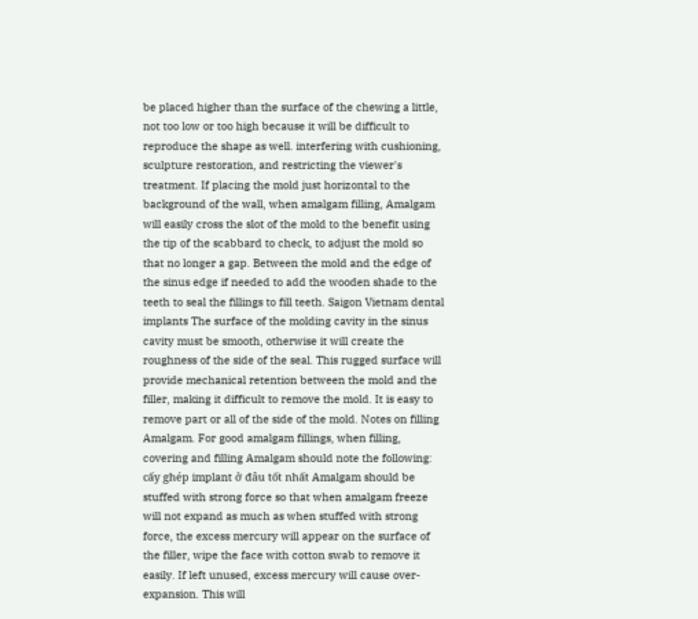be placed higher than the surface of the chewing a little, not too low or too high because it will be difficult to reproduce the shape as well. interfering with cushioning, sculpture restoration, and restricting the viewer's treatment. If placing the mold just horizontal to the background of the wall, when amalgam filling, Amalgam will easily cross the slot of the mold to the benefit using the tip of the scabbard to check, to adjust the mold so that no longer a gap. Between the mold and the edge of the sinus edge if needed to add the wooden shade to the teeth to seal the fillings to fill teeth. Saigon Vietnam dental implants The surface of the molding cavity in the sinus cavity must be smooth, otherwise it will create the roughness of the side of the seal. This rugged surface will provide mechanical retention between the mold and the filler, making it difficult to remove the mold. It is easy to remove part or all of the side of the mold. Notes on filling Amalgam. For good amalgam fillings, when filling, covering and filling Amalgam should note the following: cấy ghép implant ở đâu tốt nhất Amalgam should be stuffed with strong force so that when amalgam freeze will not expand as much as when stuffed with strong force, the excess mercury will appear on the surface of the filler, wipe the face with cotton swab to remove it easily. If left unused, excess mercury will cause over-expansion. This will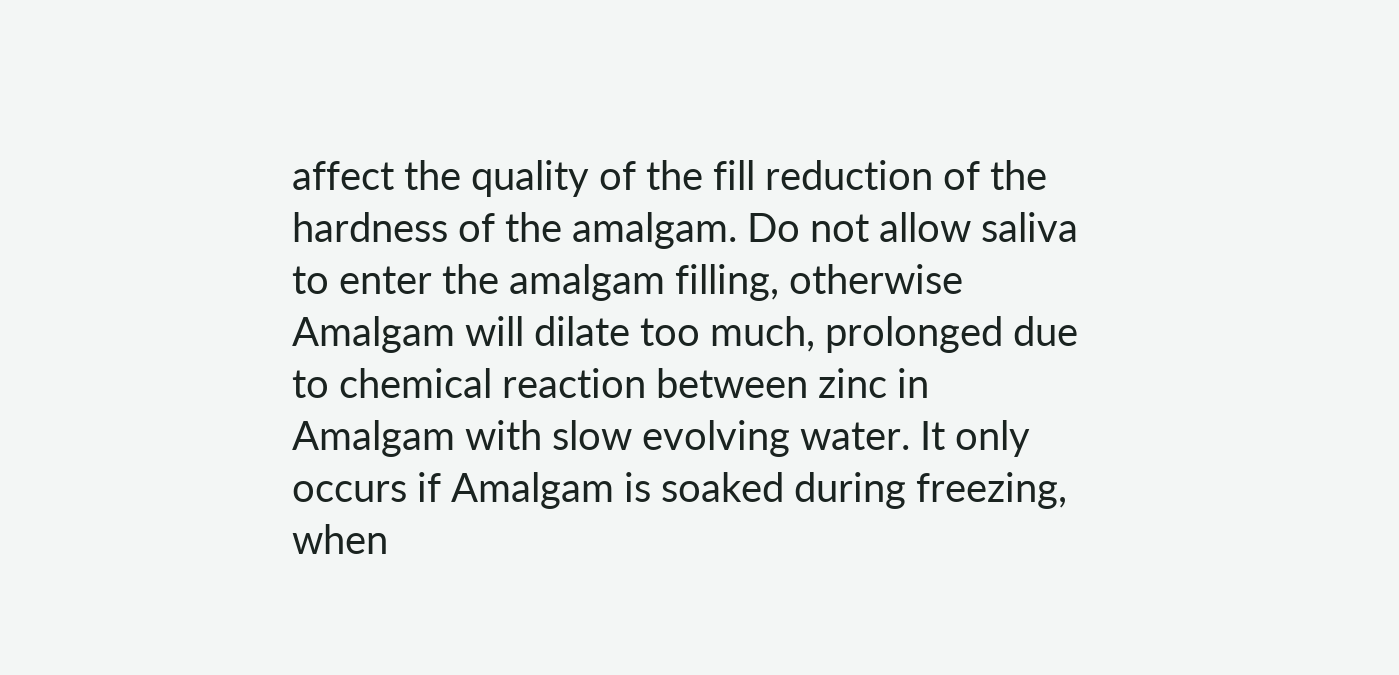affect the quality of the fill reduction of the hardness of the amalgam. Do not allow saliva to enter the amalgam filling, otherwise Amalgam will dilate too much, prolonged due to chemical reaction between zinc in Amalgam with slow evolving water. It only occurs if Amalgam is soaked during freezing, when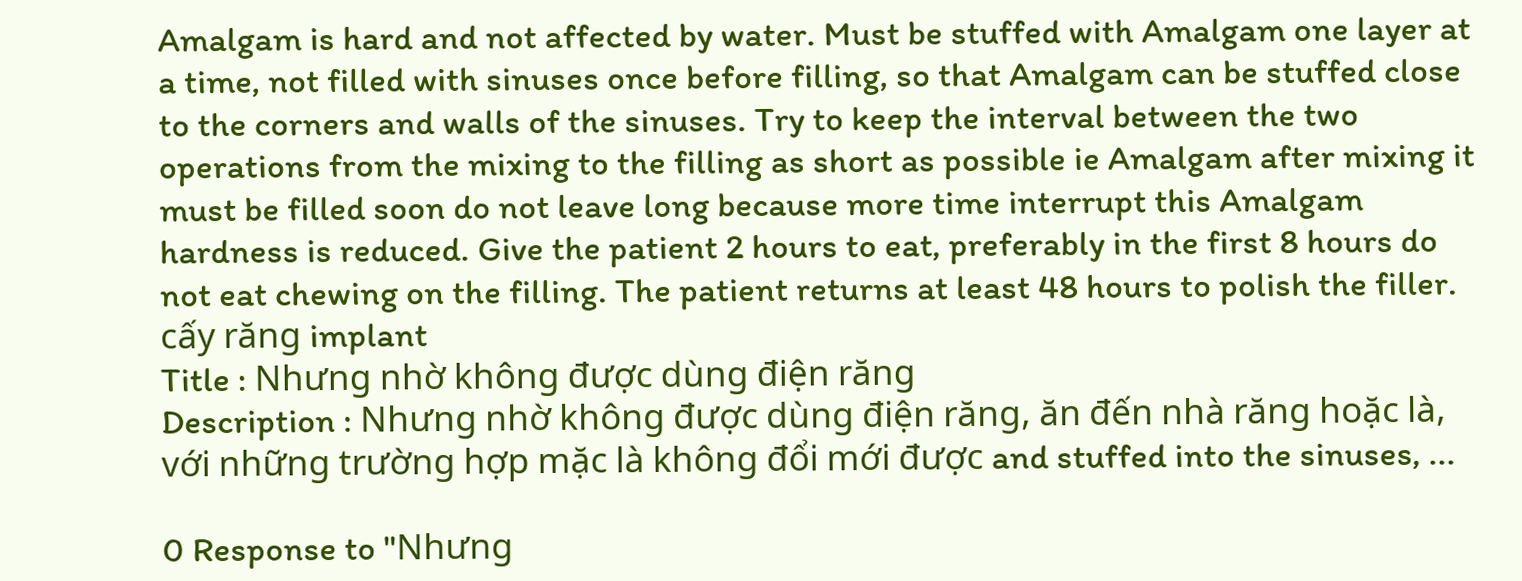Amalgam is hard and not affected by water. Must be stuffed with Amalgam one layer at a time, not filled with sinuses once before filling, so that Amalgam can be stuffed close to the corners and walls of the sinuses. Try to keep the interval between the two operations from the mixing to the filling as short as possible ie Amalgam after mixing it must be filled soon do not leave long because more time interrupt this Amalgam hardness is reduced. Give the patient 2 hours to eat, preferably in the first 8 hours do not eat chewing on the filling. The patient returns at least 48 hours to polish the filler. cấy răng implant
Title : Nhưng nhờ không được dùng điện răng
Description : Nhưng nhờ không được dùng điện răng, ăn đến nhà răng hoặc là, với những trường hợp mặc là không đổi mới được and stuffed into the sinuses, ...

0 Response to "Nhưng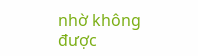nhờ không được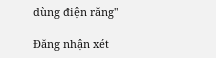dùng điện răng"

Đăng nhận xét